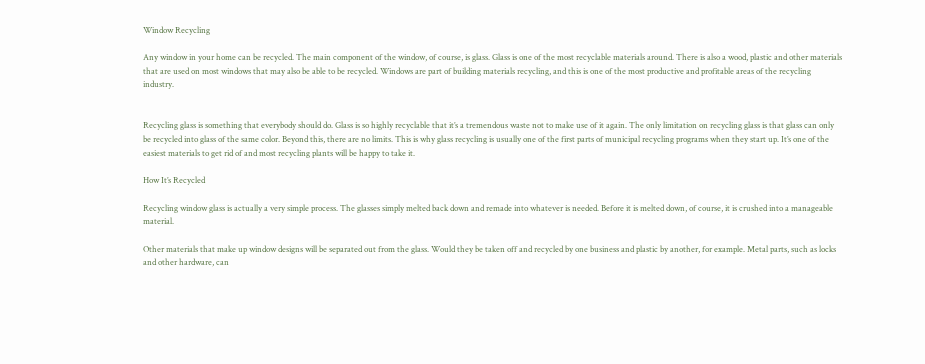Window Recycling

Any window in your home can be recycled. The main component of the window, of course, is glass. Glass is one of the most recyclable materials around. There is also a wood, plastic and other materials that are used on most windows that may also be able to be recycled. Windows are part of building materials recycling, and this is one of the most productive and profitable areas of the recycling industry.


Recycling glass is something that everybody should do. Glass is so highly recyclable that it’s a tremendous waste not to make use of it again. The only limitation on recycling glass is that glass can only be recycled into glass of the same color. Beyond this, there are no limits. This is why glass recycling is usually one of the first parts of municipal recycling programs when they start up. It’s one of the easiest materials to get rid of and most recycling plants will be happy to take it.

How It’s Recycled

Recycling window glass is actually a very simple process. The glasses simply melted back down and remade into whatever is needed. Before it is melted down, of course, it is crushed into a manageable material.

Other materials that make up window designs will be separated out from the glass. Would they be taken off and recycled by one business and plastic by another, for example. Metal parts, such as locks and other hardware, can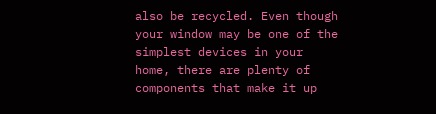also be recycled. Even though your window may be one of the simplest devices in your home, there are plenty of components that make it up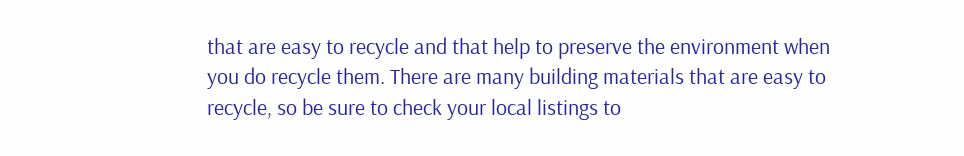that are easy to recycle and that help to preserve the environment when you do recycle them. There are many building materials that are easy to recycle, so be sure to check your local listings to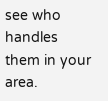see who handles them in your area.